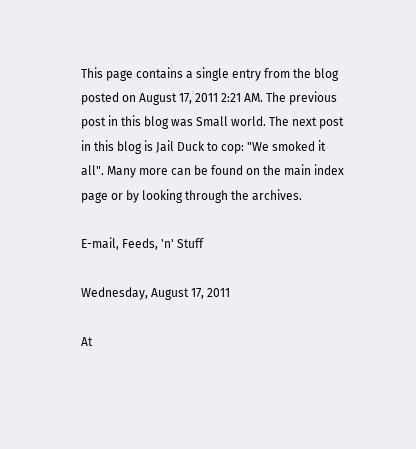This page contains a single entry from the blog posted on August 17, 2011 2:21 AM. The previous post in this blog was Small world. The next post in this blog is Jail Duck to cop: "We smoked it all". Many more can be found on the main index page or by looking through the archives.

E-mail, Feeds, 'n' Stuff

Wednesday, August 17, 2011

At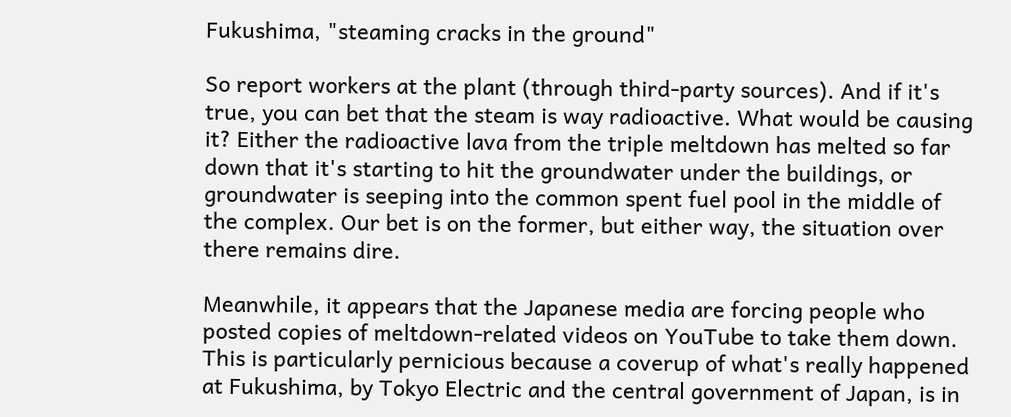Fukushima, "steaming cracks in the ground"

So report workers at the plant (through third-party sources). And if it's true, you can bet that the steam is way radioactive. What would be causing it? Either the radioactive lava from the triple meltdown has melted so far down that it's starting to hit the groundwater under the buildings, or groundwater is seeping into the common spent fuel pool in the middle of the complex. Our bet is on the former, but either way, the situation over there remains dire.

Meanwhile, it appears that the Japanese media are forcing people who posted copies of meltdown-related videos on YouTube to take them down. This is particularly pernicious because a coverup of what's really happened at Fukushima, by Tokyo Electric and the central government of Japan, is in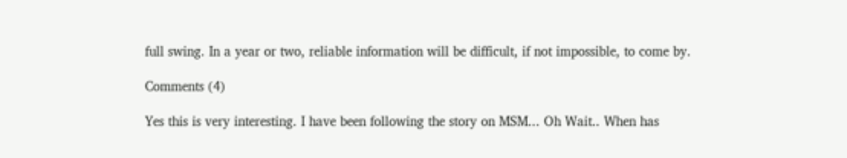full swing. In a year or two, reliable information will be difficult, if not impossible, to come by.

Comments (4)

Yes this is very interesting. I have been following the story on MSM... Oh Wait.. When has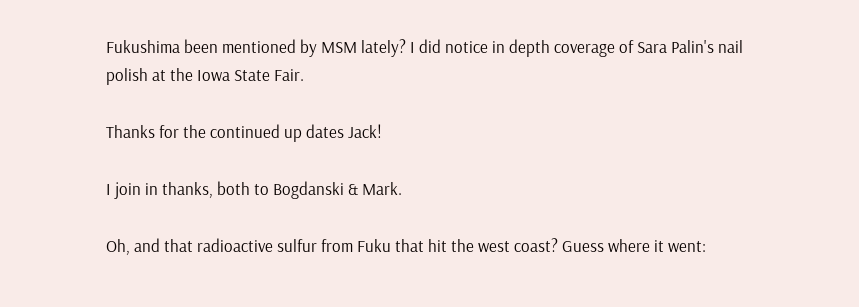Fukushima been mentioned by MSM lately? I did notice in depth coverage of Sara Palin's nail polish at the Iowa State Fair.

Thanks for the continued up dates Jack!

I join in thanks, both to Bogdanski & Mark.

Oh, and that radioactive sulfur from Fuku that hit the west coast? Guess where it went: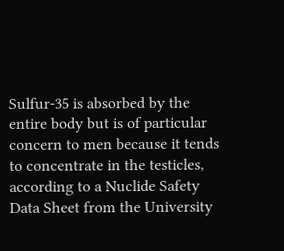Sulfur-35 is absorbed by the entire body but is of particular concern to men because it tends to concentrate in the testicles, according to a Nuclide Safety Data Sheet from the University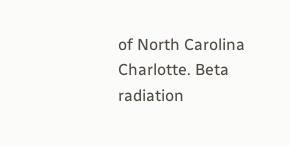of North Carolina Charlotte. Beta radiation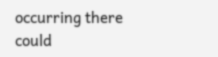occurring there could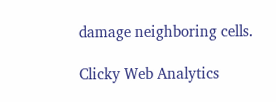damage neighboring cells.

Clicky Web Analytics